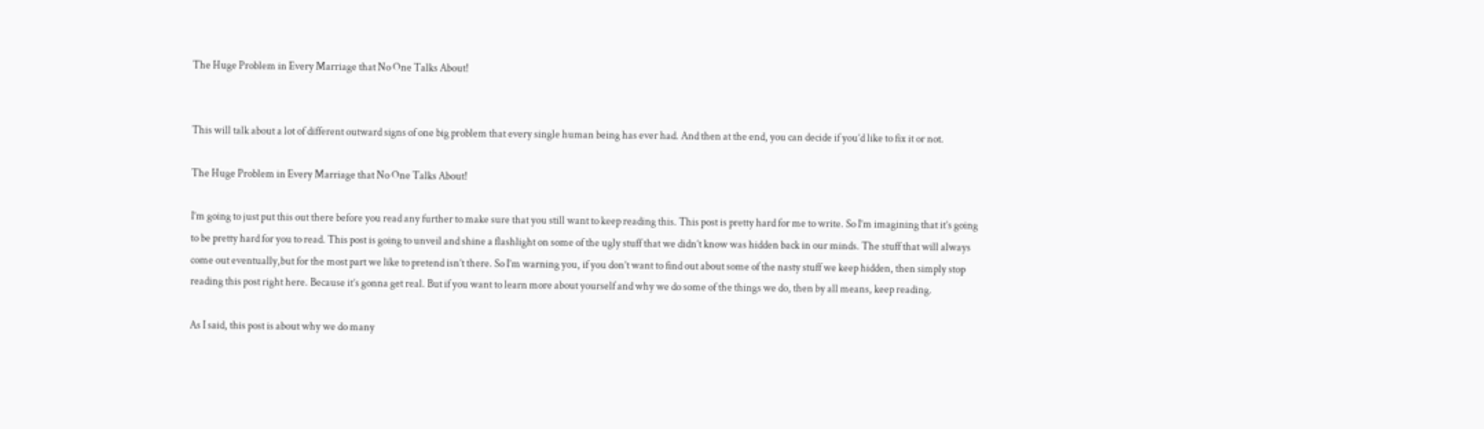The Huge Problem in Every Marriage that No One Talks About!


This will talk about a lot of different outward signs of one big problem that every single human being has ever had. And then at the end, you can decide if you’d like to fix it or not.

The Huge Problem in Every Marriage that No One Talks About!

I’m going to just put this out there before you read any further to make sure that you still want to keep reading this. This post is pretty hard for me to write. So I’m imagining that it’s going to be pretty hard for you to read. This post is going to unveil and shine a flashlight on some of the ugly stuff that we didn’t know was hidden back in our minds. The stuff that will always come out eventually,but for the most part we like to pretend isn’t there. So I’m warning you, if you don’t want to find out about some of the nasty stuff we keep hidden, then simply stop reading this post right here. Because it’s gonna get real. But if you want to learn more about yourself and why we do some of the things we do, then by all means, keep reading.

As I said, this post is about why we do many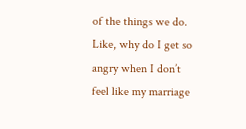of the things we do. Like, why do I get so angry when I don’t feel like my marriage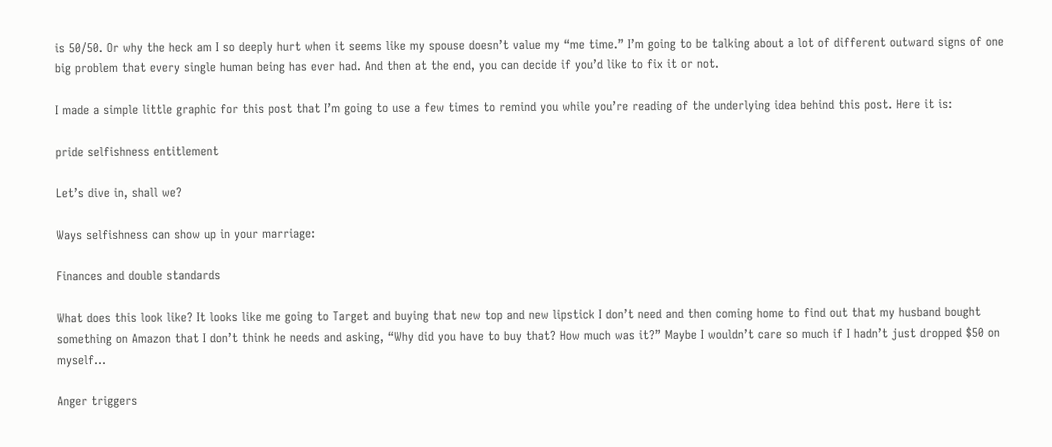is 50/50. Or why the heck am I so deeply hurt when it seems like my spouse doesn’t value my “me time.” I’m going to be talking about a lot of different outward signs of one big problem that every single human being has ever had. And then at the end, you can decide if you’d like to fix it or not.

I made a simple little graphic for this post that I’m going to use a few times to remind you while you’re reading of the underlying idea behind this post. Here it is:

pride selfishness entitlement

Let’s dive in, shall we?

Ways selfishness can show up in your marriage:

Finances and double standards

What does this look like? It looks like me going to Target and buying that new top and new lipstick I don’t need and then coming home to find out that my husband bought something on Amazon that I don’t think he needs and asking, “Why did you have to buy that? How much was it?” Maybe I wouldn’t care so much if I hadn’t just dropped $50 on myself…

Anger triggers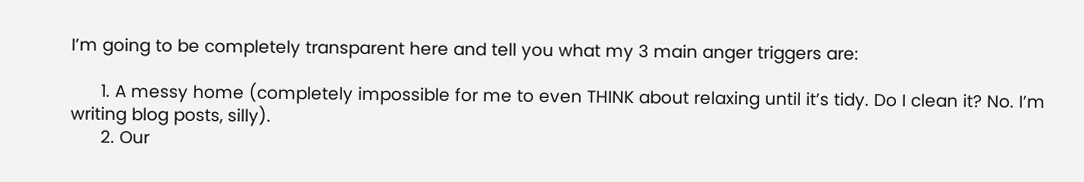I’m going to be completely transparent here and tell you what my 3 main anger triggers are:

      1. A messy home (completely impossible for me to even THINK about relaxing until it’s tidy. Do I clean it? No. I’m writing blog posts, silly).
      2. Our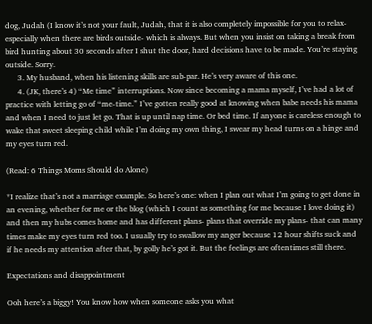dog, Judah (I know it’s not your fault, Judah, that it is also completely impossible for you to relax- especially when there are birds outside- which is always. But when you insist on taking a break from bird hunting about 30 seconds after I shut the door, hard decisions have to be made. You’re staying outside. Sorry.
      3. My husband, when his listening skills are sub-par. He’s very aware of this one.
      4. (JK, there’s 4) “Me time” interruptions. Now since becoming a mama myself, I’ve had a lot of practice with letting go of “me-time.” I’ve gotten really good at knowing when babe needs his mama and when I need to just let go. That is up until nap time. Or bed time. If anyone is careless enough to wake that sweet sleeping child while I’m doing my own thing, I swear my head turns on a hinge and my eyes turn red.

(Read: 6 Things Moms Should do Alone)

*I realize that’s not a marriage example. So here’s one: when I plan out what I’m going to get done in an evening, whether for me or the blog (which I count as something for me because I love doing it) and then my hubs comes home and has different plans- plans that override my plans- that can many times make my eyes turn red too. I usually try to swallow my anger because 12 hour shifts suck and if he needs my attention after that, by golly he’s got it. But the feelings are oftentimes still there.

Expectations and disappointment

Ooh here’s a biggy! You know how when someone asks you what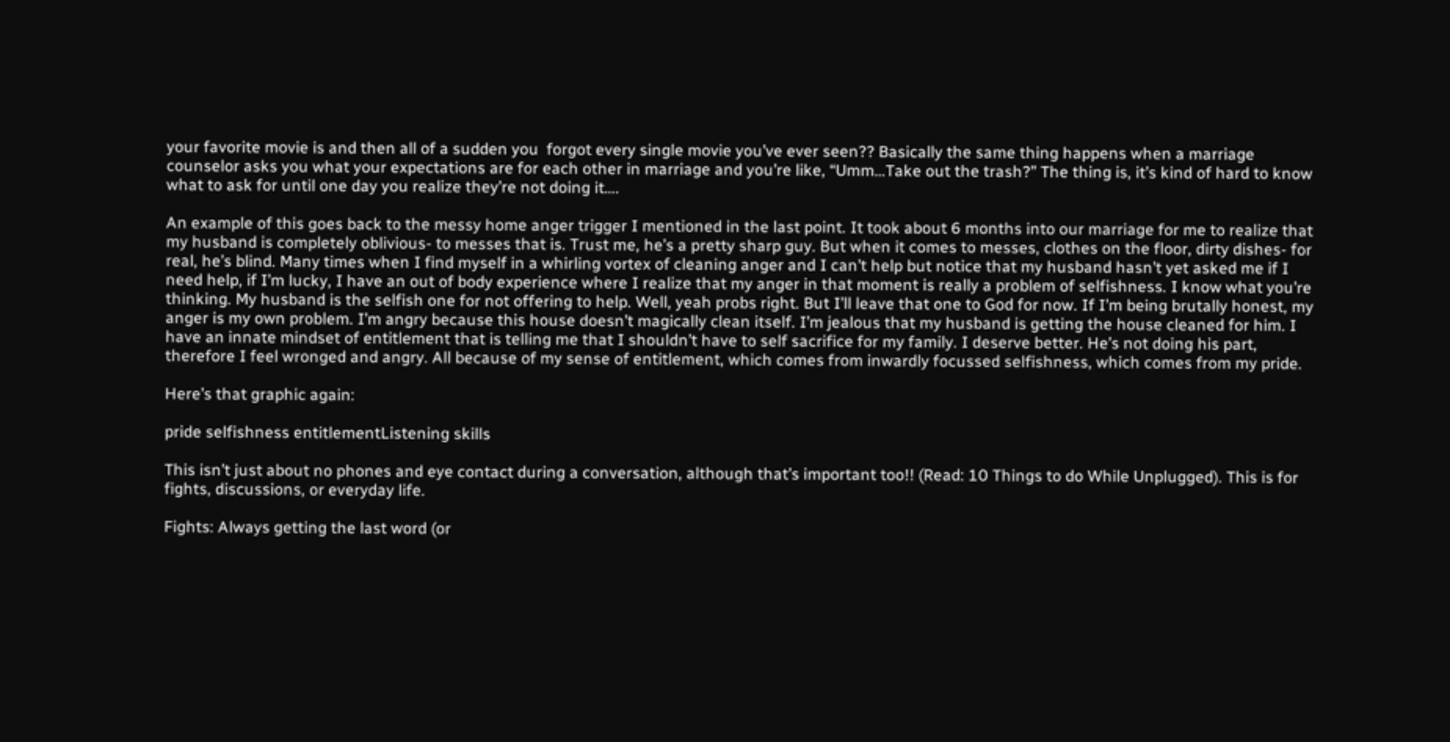your favorite movie is and then all of a sudden you  forgot every single movie you’ve ever seen?? Basically the same thing happens when a marriage counselor asks you what your expectations are for each other in marriage and you’re like, “Umm…Take out the trash?” The thing is, it’s kind of hard to know what to ask for until one day you realize they’re not doing it….

An example of this goes back to the messy home anger trigger I mentioned in the last point. It took about 6 months into our marriage for me to realize that my husband is completely oblivious- to messes that is. Trust me, he’s a pretty sharp guy. But when it comes to messes, clothes on the floor, dirty dishes- for real, he’s blind. Many times when I find myself in a whirling vortex of cleaning anger and I can’t help but notice that my husband hasn’t yet asked me if I need help, if I’m lucky, I have an out of body experience where I realize that my anger in that moment is really a problem of selfishness. I know what you’re thinking. My husband is the selfish one for not offering to help. Well, yeah probs right. But I’ll leave that one to God for now. If I’m being brutally honest, my anger is my own problem. I’m angry because this house doesn’t magically clean itself. I’m jealous that my husband is getting the house cleaned for him. I have an innate mindset of entitlement that is telling me that I shouldn’t have to self sacrifice for my family. I deserve better. He’s not doing his part, therefore I feel wronged and angry. All because of my sense of entitlement, which comes from inwardly focussed selfishness, which comes from my pride.

Here’s that graphic again:

pride selfishness entitlementListening skills

This isn’t just about no phones and eye contact during a conversation, although that’s important too!! (Read: 10 Things to do While Unplugged). This is for fights, discussions, or everyday life.

Fights: Always getting the last word (or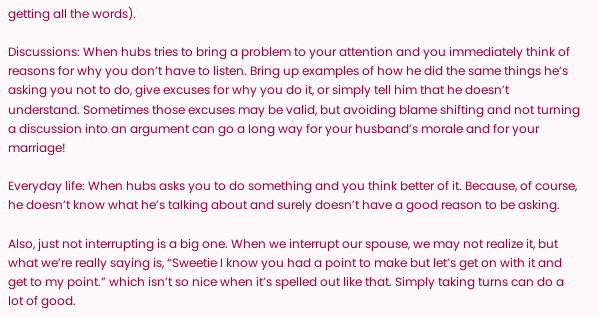getting all the words).

Discussions: When hubs tries to bring a problem to your attention and you immediately think of reasons for why you don’t have to listen. Bring up examples of how he did the same things he’s asking you not to do, give excuses for why you do it, or simply tell him that he doesn’t understand. Sometimes those excuses may be valid, but avoiding blame shifting and not turning a discussion into an argument can go a long way for your husband’s morale and for your marriage!

Everyday life: When hubs asks you to do something and you think better of it. Because, of course, he doesn’t know what he’s talking about and surely doesn’t have a good reason to be asking.

Also, just not interrupting is a big one. When we interrupt our spouse, we may not realize it, but what we’re really saying is, “Sweetie I know you had a point to make but let’s get on with it and get to my point.” which isn’t so nice when it’s spelled out like that. Simply taking turns can do a lot of good.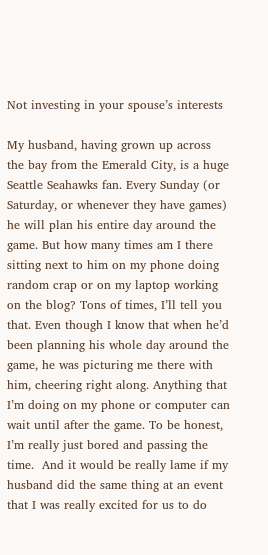Not investing in your spouse’s interests

My husband, having grown up across the bay from the Emerald City, is a huge Seattle Seahawks fan. Every Sunday (or Saturday, or whenever they have games) he will plan his entire day around the game. But how many times am I there sitting next to him on my phone doing random crap or on my laptop working on the blog? Tons of times, I’ll tell you that. Even though I know that when he’d been planning his whole day around the game, he was picturing me there with him, cheering right along. Anything that I’m doing on my phone or computer can wait until after the game. To be honest, I’m really just bored and passing the time.  And it would be really lame if my husband did the same thing at an event that I was really excited for us to do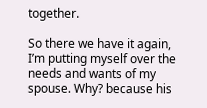together.

So there we have it again, I’m putting myself over the needs and wants of my spouse. Why? because his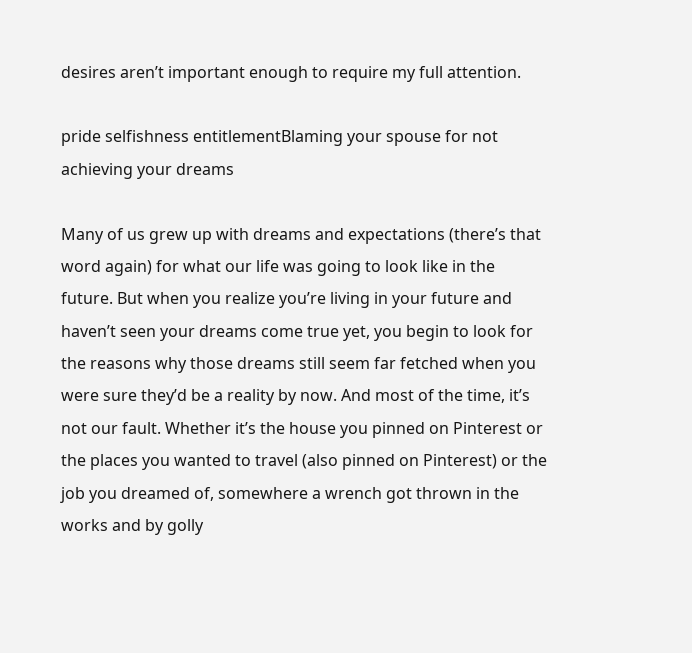desires aren’t important enough to require my full attention.

pride selfishness entitlementBlaming your spouse for not achieving your dreams

Many of us grew up with dreams and expectations (there’s that word again) for what our life was going to look like in the future. But when you realize you’re living in your future and haven’t seen your dreams come true yet, you begin to look for the reasons why those dreams still seem far fetched when you were sure they’d be a reality by now. And most of the time, it’s not our fault. Whether it’s the house you pinned on Pinterest or the places you wanted to travel (also pinned on Pinterest) or the job you dreamed of, somewhere a wrench got thrown in the works and by golly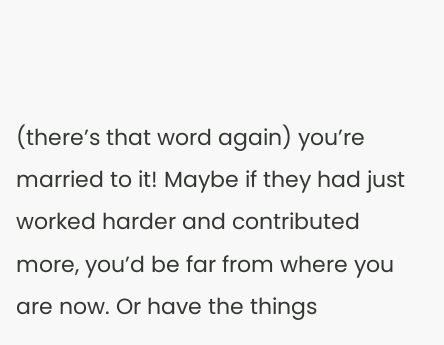(there’s that word again) you’re married to it! Maybe if they had just worked harder and contributed more, you’d be far from where you are now. Or have the things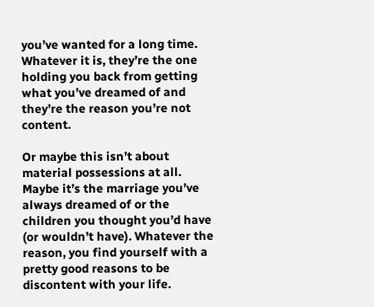you’ve wanted for a long time. Whatever it is, they’re the one holding you back from getting what you’ve dreamed of and they’re the reason you’re not content.

Or maybe this isn’t about material possessions at all. Maybe it’s the marriage you’ve always dreamed of or the children you thought you’d have (or wouldn’t have). Whatever the reason, you find yourself with a pretty good reasons to be discontent with your life.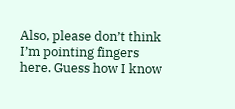Also, please don’t think I’m pointing fingers here. Guess how I know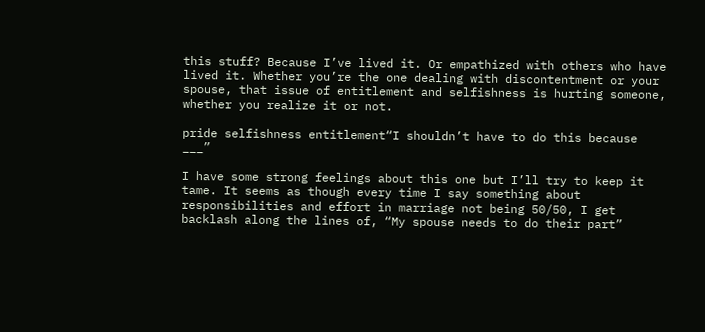this stuff? Because I’ve lived it. Or empathized with others who have lived it. Whether you’re the one dealing with discontentment or your spouse, that issue of entitlement and selfishness is hurting someone, whether you realize it or not.

pride selfishness entitlement“I shouldn’t have to do this because ___”

I have some strong feelings about this one but I’ll try to keep it tame. It seems as though every time I say something about responsibilities and effort in marriage not being 50/50, I get backlash along the lines of, “My spouse needs to do their part”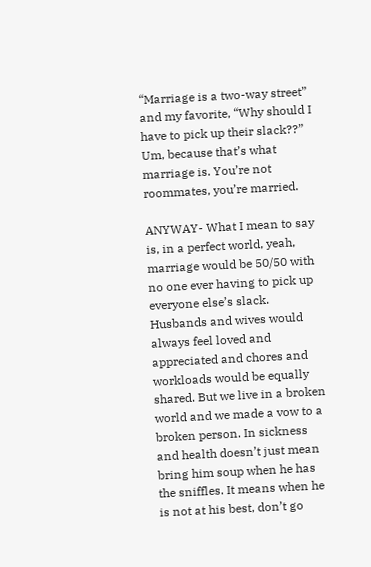“Marriage is a two-way street” and my favorite, “Why should I have to pick up their slack??” Um, because that’s what marriage is. You’re not roommates, you’re married.

ANYWAY- What I mean to say is, in a perfect world, yeah, marriage would be 50/50 with no one ever having to pick up everyone else’s slack. Husbands and wives would always feel loved and appreciated and chores and workloads would be equally shared. But we live in a broken world and we made a vow to a broken person. In sickness and health doesn’t just mean bring him soup when he has the sniffles. It means when he is not at his best, don’t go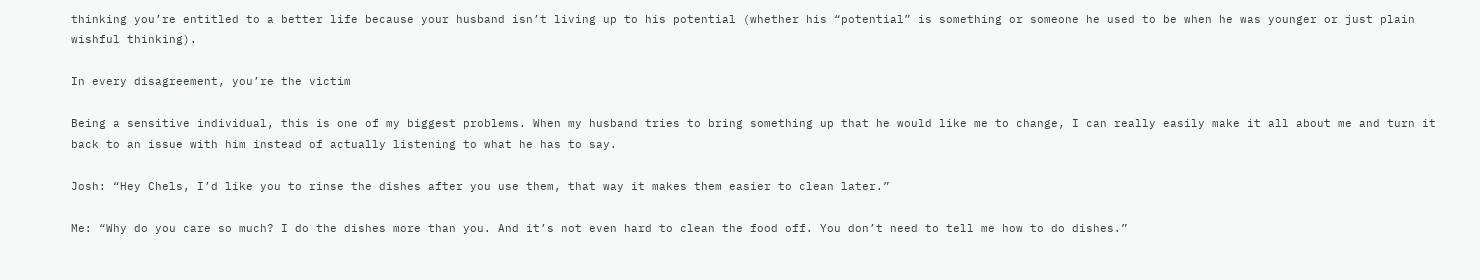thinking you’re entitled to a better life because your husband isn’t living up to his potential (whether his “potential” is something or someone he used to be when he was younger or just plain wishful thinking).

In every disagreement, you’re the victim

Being a sensitive individual, this is one of my biggest problems. When my husband tries to bring something up that he would like me to change, I can really easily make it all about me and turn it back to an issue with him instead of actually listening to what he has to say.

Josh: “Hey Chels, I’d like you to rinse the dishes after you use them, that way it makes them easier to clean later.”

Me: “Why do you care so much? I do the dishes more than you. And it’s not even hard to clean the food off. You don’t need to tell me how to do dishes.”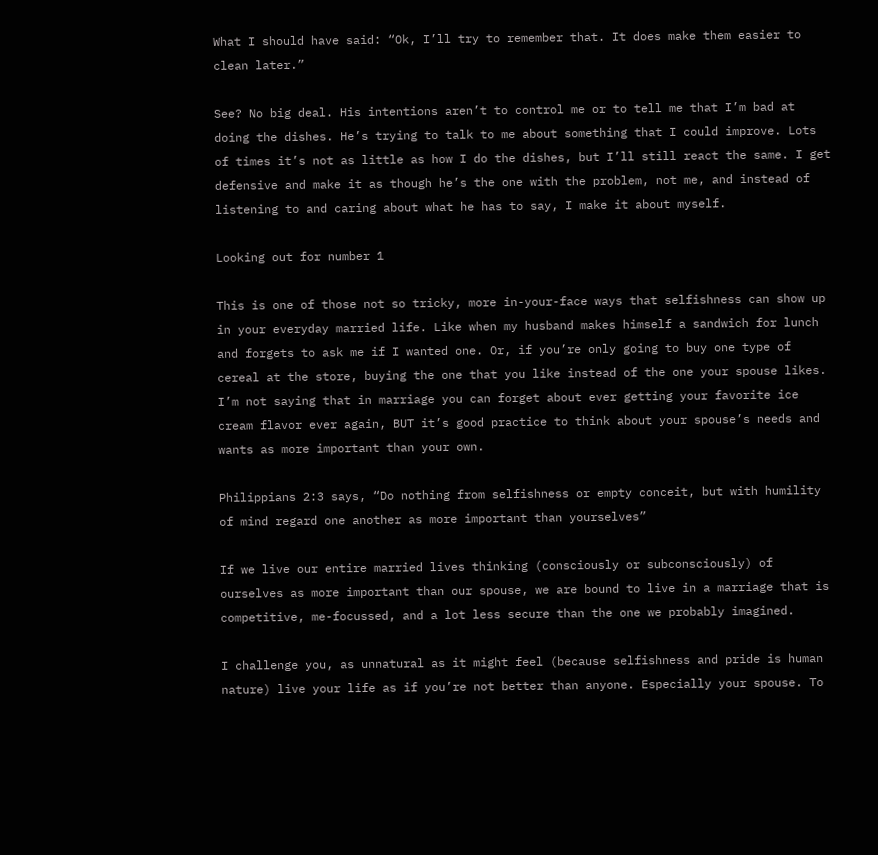What I should have said: “Ok, I’ll try to remember that. It does make them easier to clean later.”

See? No big deal. His intentions aren’t to control me or to tell me that I’m bad at doing the dishes. He’s trying to talk to me about something that I could improve. Lots of times it’s not as little as how I do the dishes, but I’ll still react the same. I get defensive and make it as though he’s the one with the problem, not me, and instead of listening to and caring about what he has to say, I make it about myself.

Looking out for number 1

This is one of those not so tricky, more in-your-face ways that selfishness can show up in your everyday married life. Like when my husband makes himself a sandwich for lunch and forgets to ask me if I wanted one. Or, if you’re only going to buy one type of cereal at the store, buying the one that you like instead of the one your spouse likes. I’m not saying that in marriage you can forget about ever getting your favorite ice cream flavor ever again, BUT it’s good practice to think about your spouse’s needs and wants as more important than your own.

Philippians 2:3 says, “Do nothing from selfishness or empty conceit, but with humility of mind regard one another as more important than yourselves”

If we live our entire married lives thinking (consciously or subconsciously) of ourselves as more important than our spouse, we are bound to live in a marriage that is competitive, me-focussed, and a lot less secure than the one we probably imagined.

I challenge you, as unnatural as it might feel (because selfishness and pride is human nature) live your life as if you’re not better than anyone. Especially your spouse. To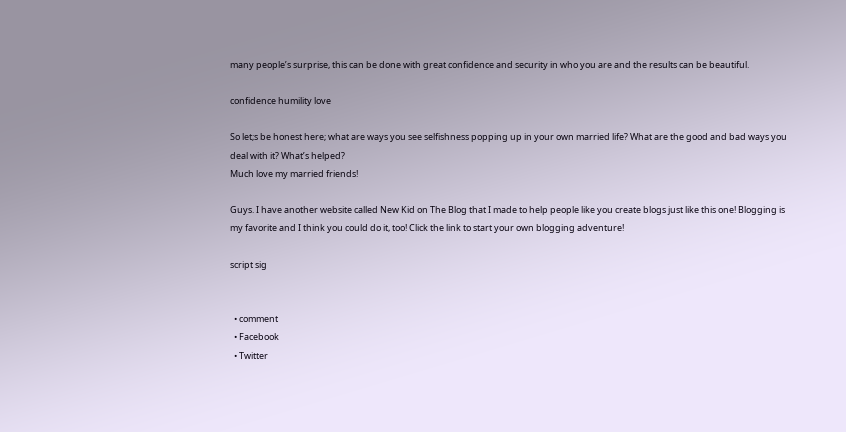many people’s surprise, this can be done with great confidence and security in who you are and the results can be beautiful.

confidence humility love

So let;s be honest here; what are ways you see selfishness popping up in your own married life? What are the good and bad ways you deal with it? What’s helped?
Much love my married friends!

Guys. I have another website called New Kid on The Blog that I made to help people like you create blogs just like this one! Blogging is my favorite and I think you could do it, too! Click the link to start your own blogging adventure!

script sig


  • comment
  • Facebook
  • Twitter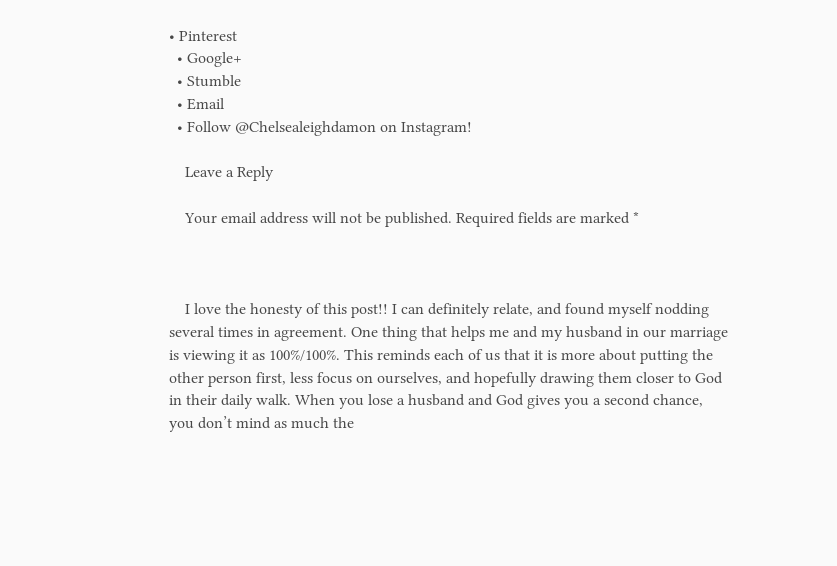• Pinterest
  • Google+
  • Stumble
  • Email
  • Follow @Chelsealeighdamon on Instagram!

    Leave a Reply

    Your email address will not be published. Required fields are marked *



    I love the honesty of this post!! I can definitely relate, and found myself nodding several times in agreement. One thing that helps me and my husband in our marriage is viewing it as 100%/100%. This reminds each of us that it is more about putting the other person first, less focus on ourselves, and hopefully drawing them closer to God in their daily walk. When you lose a husband and God gives you a second chance, you don’t mind as much the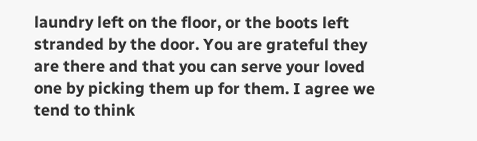laundry left on the floor, or the boots left stranded by the door. You are grateful they are there and that you can serve your loved one by picking them up for them. I agree we tend to think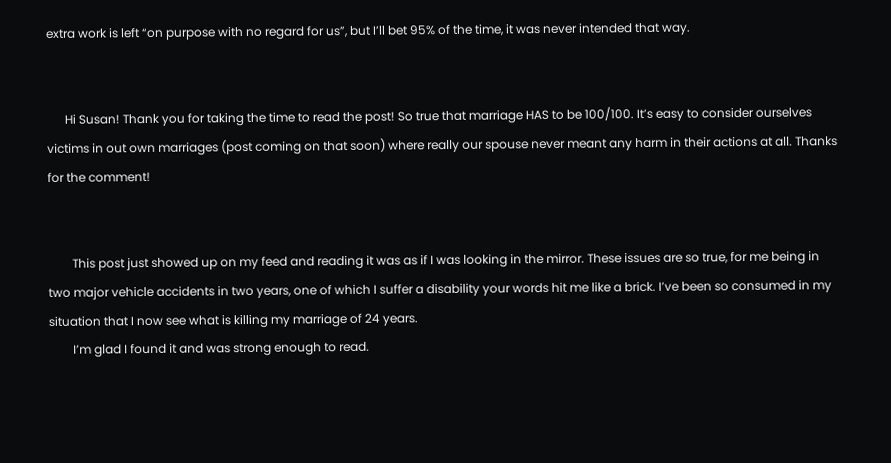extra work is left “on purpose with no regard for us”, but I’ll bet 95% of the time, it was never intended that way.


      Hi Susan! Thank you for taking the time to read the post! So true that marriage HAS to be 100/100. It’s easy to consider ourselves victims in out own marriages (post coming on that soon) where really our spouse never meant any harm in their actions at all. Thanks for the comment!


        This post just showed up on my feed and reading it was as if I was looking in the mirror. These issues are so true, for me being in two major vehicle accidents in two years, one of which I suffer a disability your words hit me like a brick. I’ve been so consumed in my situation that I now see what is killing my marriage of 24 years.
        I’m glad I found it and was strong enough to read.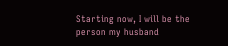Starting now, I will be the person my husband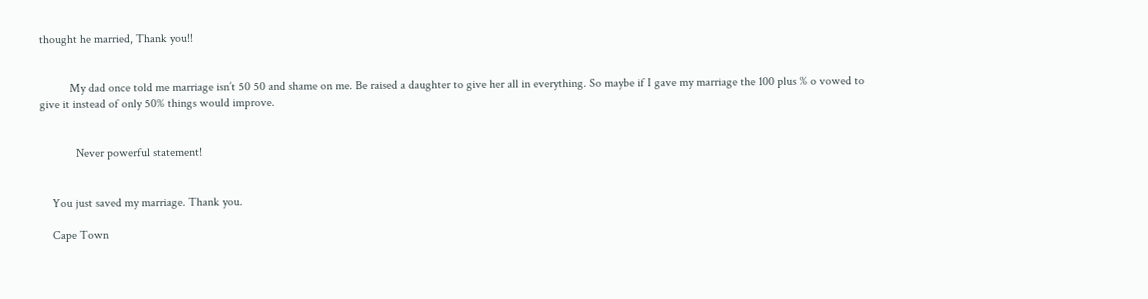thought he married, Thank you!!


          My dad once told me marriage isn’t 50 50 and shame on me. Be raised a daughter to give her all in everything. So maybe if I gave my marriage the 100 plus % o vowed to give it instead of only 50% things would improve.


            Never powerful statement!


    You just saved my marriage. Thank you.

    Cape Town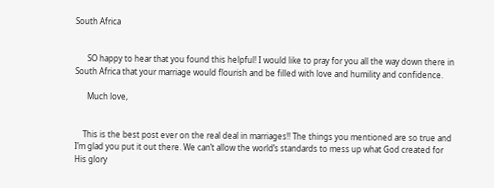South Africa


      SO happy to hear that you found this helpful! I would like to pray for you all the way down there in South Africa that your marriage would flourish and be filled with love and humility and confidence.

      Much love,


    This is the best post ever on the real deal in marriages!! The things you mentioned are so true and I’m glad you put it out there. We can’t allow the world’s standards to mess up what God created for His glory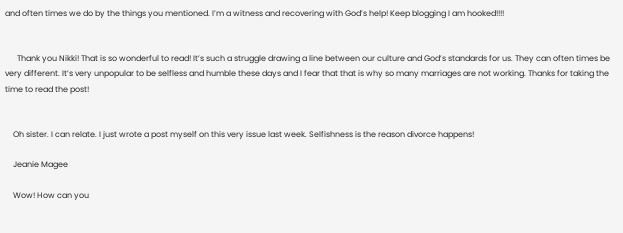and often times we do by the things you mentioned. I’m a witness and recovering with God’s help! Keep blogging I am hooked!!!!


      Thank you Nikki! That is so wonderful to read! It’s such a struggle drawing a line between our culture and God’s standards for us. They can often times be very different. It’s very unpopular to be selfless and humble these days and I fear that that is why so many marriages are not working. Thanks for taking the time to read the post!


    Oh sister. I can relate. I just wrote a post myself on this very issue last week. Selfishness is the reason divorce happens!

    Jeanie Magee

    Wow! How can you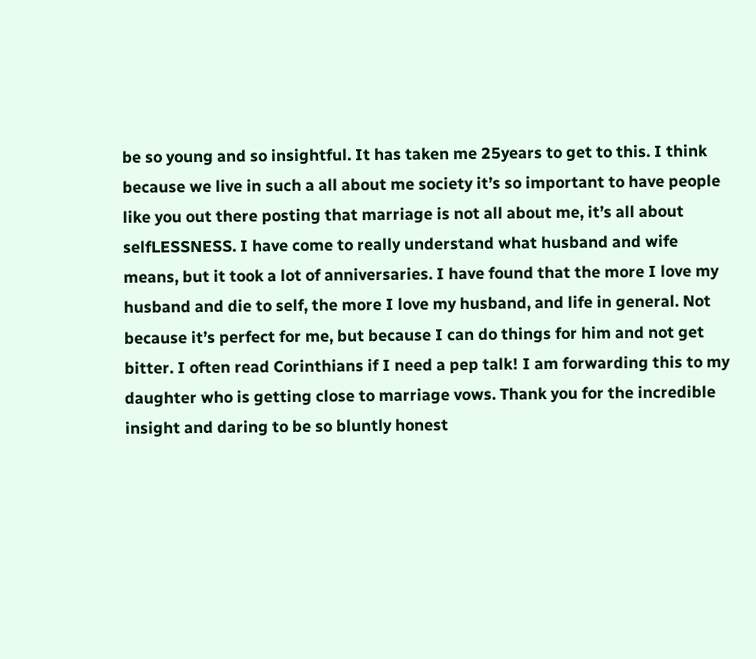be so young and so insightful. It has taken me 25years to get to this. I think because we live in such a all about me society it’s so important to have people like you out there posting that marriage is not all about me, it’s all about selfLESSNESS. I have come to really understand what husband and wife means, but it took a lot of anniversaries. I have found that the more I love my husband and die to self, the more I love my husband, and life in general. Not because it’s perfect for me, but because I can do things for him and not get bitter. I often read Corinthians if I need a pep talk! I am forwarding this to my daughter who is getting close to marriage vows. Thank you for the incredible insight and daring to be so bluntly honest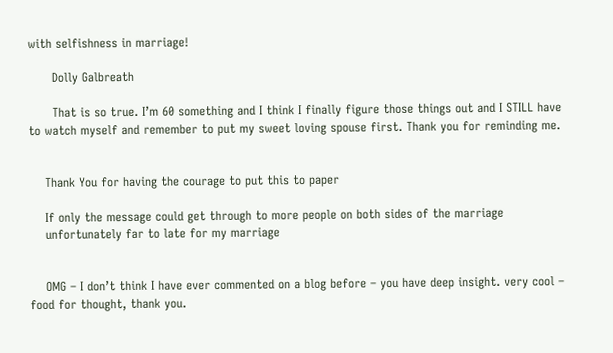with selfishness in marriage!

      Dolly Galbreath

      That is so true. I’m 60 something and I think I finally figure those things out and I STILL have to watch myself and remember to put my sweet loving spouse first. Thank you for reminding me.


    Thank You for having the courage to put this to paper

    If only the message could get through to more people on both sides of the marriage
    unfortunately far to late for my marriage


    OMG – I don’t think I have ever commented on a blog before – you have deep insight. very cool – food for thought, thank you.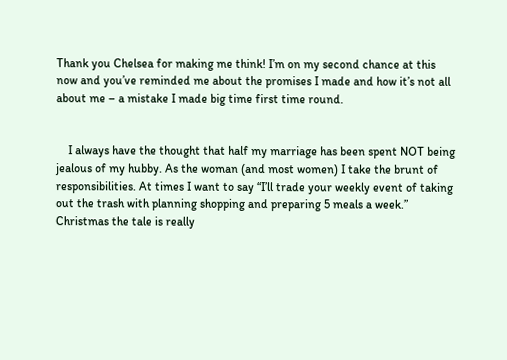Thank you Chelsea for making me think! I’m on my second chance at this now and you’ve reminded me about the promises I made and how it’s not all about me – a mistake I made big time first time round.


    I always have the thought that half my marriage has been spent NOT being jealous of my hubby. As the woman (and most women) I take the brunt of responsibilities. At times I want to say “I’ll trade your weekly event of taking out the trash with planning shopping and preparing 5 meals a week.” Christmas the tale is really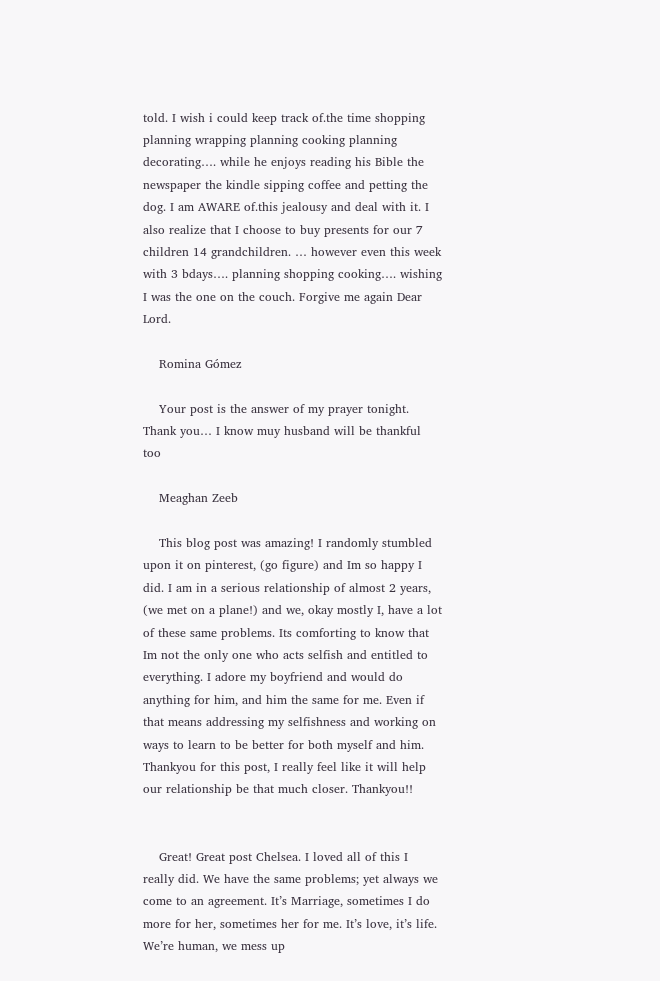told. I wish i could keep track of.the time shopping planning wrapping planning cooking planning decorating…. while he enjoys reading his Bible the newspaper the kindle sipping coffee and petting the dog. I am AWARE of.this jealousy and deal with it. I also realize that I choose to buy presents for our 7 children 14 grandchildren. … however even this week with 3 bdays…. planning shopping cooking…. wishing I was the one on the couch. Forgive me again Dear Lord.

    Romina Gómez

    Your post is the answer of my prayer tonight. Thank you… I know muy husband will be thankful too

    Meaghan Zeeb

    This blog post was amazing! I randomly stumbled upon it on pinterest, (go figure) and Im so happy I did. I am in a serious relationship of almost 2 years, (we met on a plane!) and we, okay mostly I, have a lot of these same problems. Its comforting to know that Im not the only one who acts selfish and entitled to everything. I adore my boyfriend and would do anything for him, and him the same for me. Even if that means addressing my selfishness and working on ways to learn to be better for both myself and him. Thankyou for this post, I really feel like it will help our relationship be that much closer. Thankyou!!


    Great! Great post Chelsea. I loved all of this I really did. We have the same problems; yet always we come to an agreement. It’s Marriage, sometimes I do more for her, sometimes her for me. It’s love, it’s life. We’re human, we mess up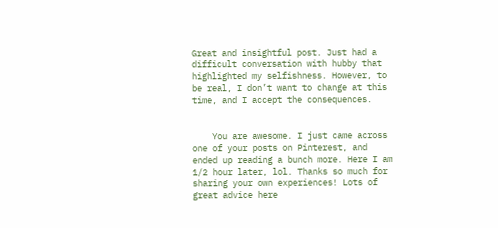Great and insightful post. Just had a difficult conversation with hubby that highlighted my selfishness. However, to be real, I don’t want to change at this time, and I accept the consequences.


    You are awesome. I just came across one of your posts on Pinterest, and ended up reading a bunch more. Here I am 1/2 hour later, lol. Thanks so much for sharing your own experiences! Lots of great advice here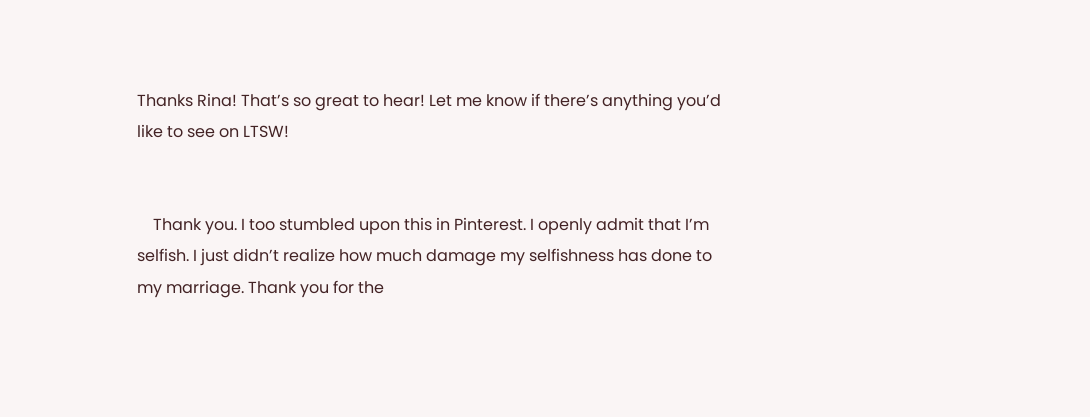Thanks Rina! That’s so great to hear! Let me know if there’s anything you’d like to see on LTSW!


    Thank you. I too stumbled upon this in Pinterest. I openly admit that I’m selfish. I just didn’t realize how much damage my selfishness has done to my marriage. Thank you for the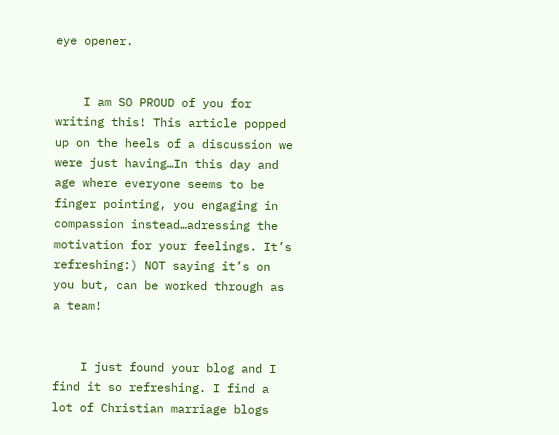eye opener.


    I am SO PROUD of you for writing this! This article popped up on the heels of a discussion we were just having…In this day and age where everyone seems to be finger pointing, you engaging in compassion instead…adressing the motivation for your feelings. It’s refreshing:) NOT saying it’s on you but, can be worked through as a team!


    I just found your blog and I find it so refreshing. I find a lot of Christian marriage blogs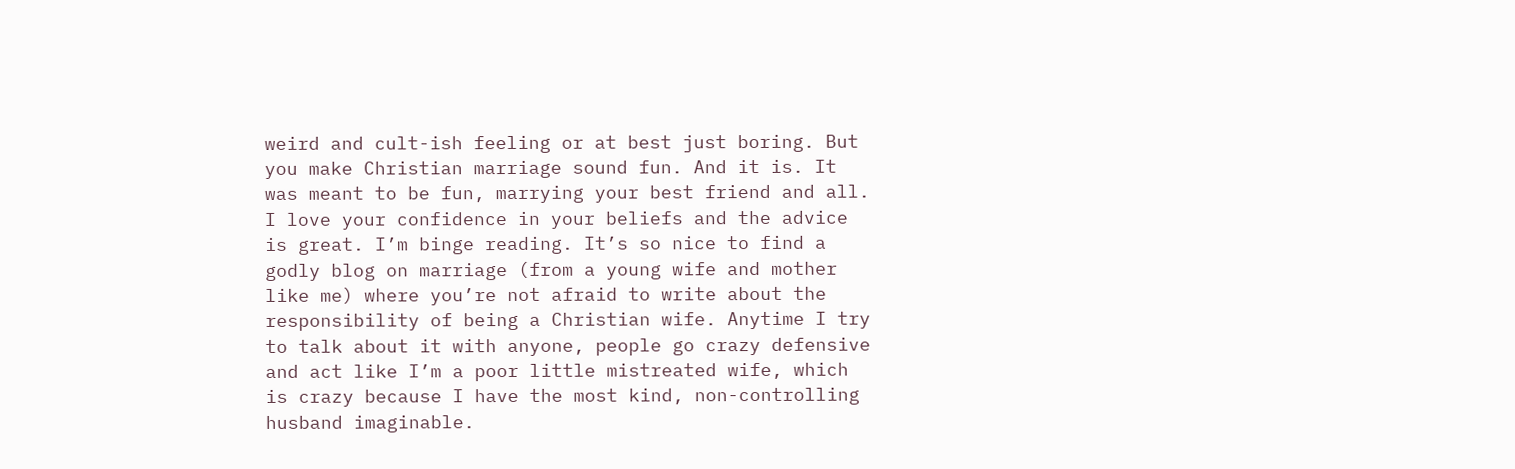weird and cult-ish feeling or at best just boring. But you make Christian marriage sound fun. And it is. It was meant to be fun, marrying your best friend and all. I love your confidence in your beliefs and the advice is great. I’m binge reading. It’s so nice to find a godly blog on marriage (from a young wife and mother like me) where you’re not afraid to write about the responsibility of being a Christian wife. Anytime I try to talk about it with anyone, people go crazy defensive and act like I’m a poor little mistreated wife, which is crazy because I have the most kind, non-controlling husband imaginable.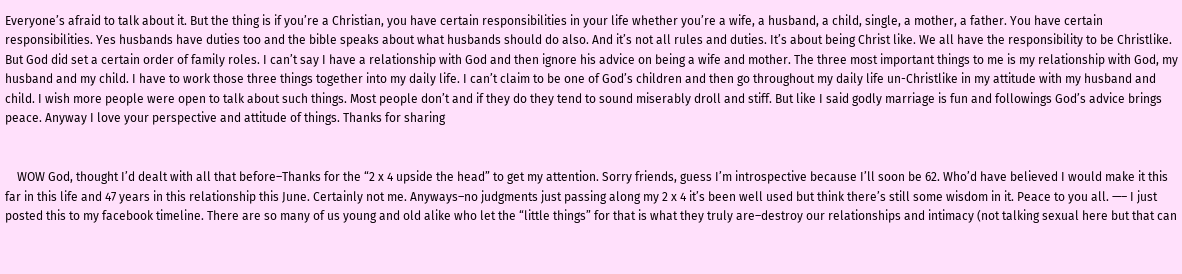Everyone’s afraid to talk about it. But the thing is if you’re a Christian, you have certain responsibilities in your life whether you’re a wife, a husband, a child, single, a mother, a father. You have certain responsibilities. Yes husbands have duties too and the bible speaks about what husbands should do also. And it’s not all rules and duties. It’s about being Christ like. We all have the responsibility to be Christlike. But God did set a certain order of family roles. I can’t say I have a relationship with God and then ignore his advice on being a wife and mother. The three most important things to me is my relationship with God, my husband and my child. I have to work those three things together into my daily life. I can’t claim to be one of God’s children and then go throughout my daily life un-Christlike in my attitude with my husband and child. I wish more people were open to talk about such things. Most people don’t and if they do they tend to sound miserably droll and stiff. But like I said godly marriage is fun and followings God’s advice brings peace. Anyway I love your perspective and attitude of things. Thanks for sharing


    WOW God, thought I’d dealt with all that before–Thanks for the “2 x 4 upside the head” to get my attention. Sorry friends, guess I’m introspective because I’ll soon be 62. Who’d have believed I would make it this far in this life and 47 years in this relationship this June. Certainly not me. Anyways–no judgments just passing along my 2 x 4 it’s been well used but think there’s still some wisdom in it. Peace to you all. —– I just posted this to my facebook timeline. There are so many of us young and old alike who let the “little things” for that is what they truly are–destroy our relationships and intimacy (not talking sexual here but that can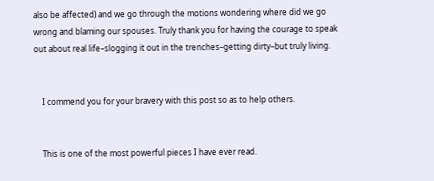also be affected) and we go through the motions wondering where did we go wrong and blaming our spouses. Truly thank you for having the courage to speak out about real life–slogging it out in the trenches–getting dirty–but truly living.


    I commend you for your bravery with this post so as to help others.


    This is one of the most powerful pieces I have ever read.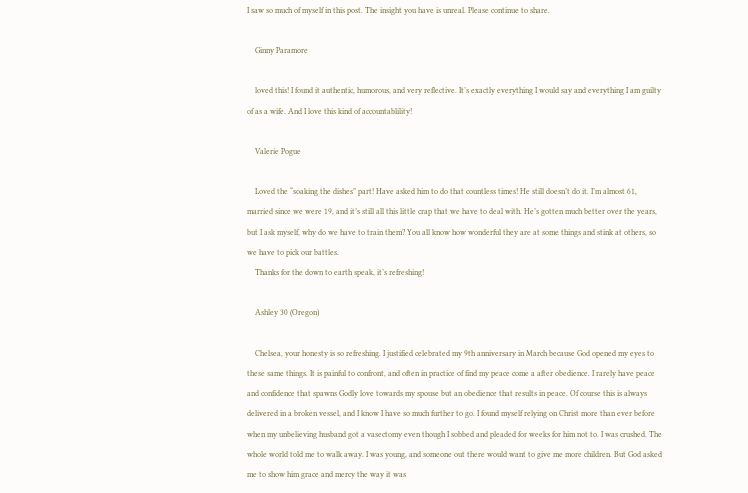I saw so much of myself in this post. The insight you have is unreal. Please continue to share.

    Ginny Paramore

    loved this! I found it authentic, humorous, and very reflective. It’s exactly everything I would say and everything I am guilty of as a wife. And I love this kind of accountablility!

    Valerie Pogue

    Loved the “soaking the dishes” part! Have asked him to do that countless times! He still doesn’t do it. I’m almost 61, married since we were 19, and it’s still all this little crap that we have to deal with. He’s gotten much better over the years, but I ask myself, why do we have to train them? You all know how wonderful they are at some things and stink at others, so we have to pick our battles.
    Thanks for the down to earth speak, it’s refreshing!

    Ashley 30 (Oregon)

    Chelsea, your honesty is so refreshing. I justified celebrated my 9th anniversary in March because God opened my eyes to these same things. It is painful to confront, and often in practice of find my peace come a after obedience. I rarely have peace and confidence that spawns Godly love towards my spouse but an obedience that results in peace. Of course this is always delivered in a broken vessel, and I know I have so much further to go. I found myself relying on Christ more than ever before when my unbelieving husband got a vasectomy even though I sobbed and pleaded for weeks for him not to. I was crushed. The whole world told me to walk away. I was young, and someone out there would want to give me more children. But God asked me to show him grace and mercy the way it was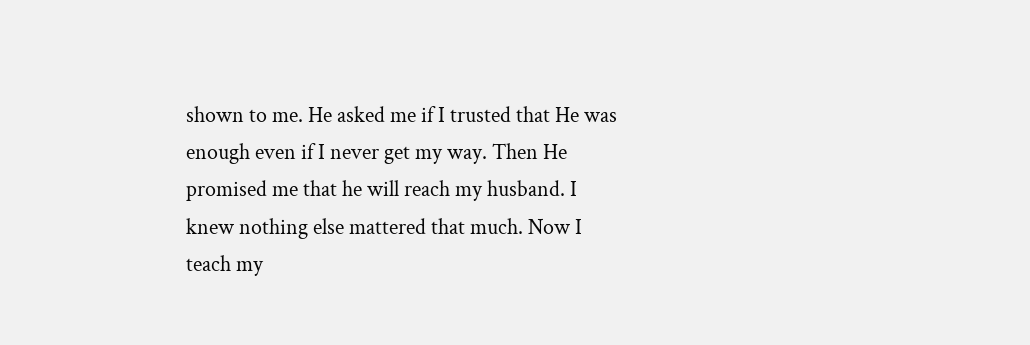shown to me. He asked me if I trusted that He was enough even if I never get my way. Then He promised me that he will reach my husband. I knew nothing else mattered that much. Now I teach my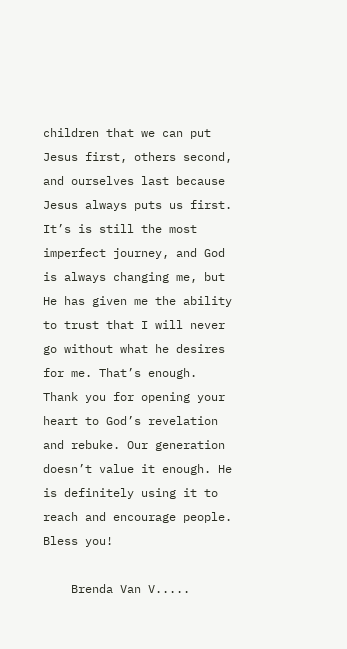children that we can put Jesus first, others second, and ourselves last because Jesus always puts us first. It’s is still the most imperfect journey, and God is always changing me, but He has given me the ability to trust that I will never go without what he desires for me. That’s enough. Thank you for opening your heart to God’s revelation and rebuke. Our generation doesn’t value it enough. He is definitely using it to reach and encourage people. Bless you!

    Brenda Van V.....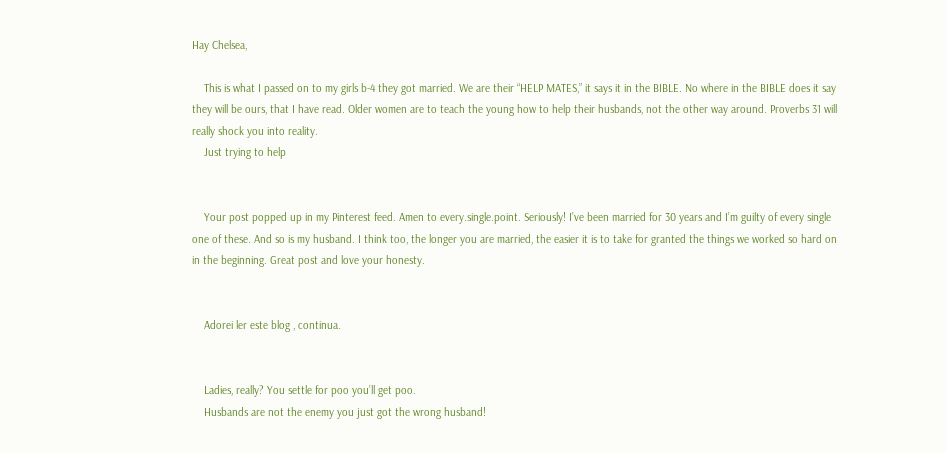Hay Chelsea,

    This is what I passed on to my girls b-4 they got married. We are their “HELP MATES,” it says it in the BIBLE. No where in the BIBLE does it say they will be ours, that I have read. Older women are to teach the young how to help their husbands, not the other way around. Proverbs 31 will really shock you into reality.
    Just trying to help


    Your post popped up in my Pinterest feed. Amen to every.single.point. Seriously! I’ve been married for 30 years and I’m guilty of every single one of these. And so is my husband. I think too, the longer you are married, the easier it is to take for granted the things we worked so hard on in the beginning. Great post and love your honesty.


    Adorei ler este blog , continua.


    Ladies, really? You settle for poo you’ll get poo.
    Husbands are not the enemy you just got the wrong husband!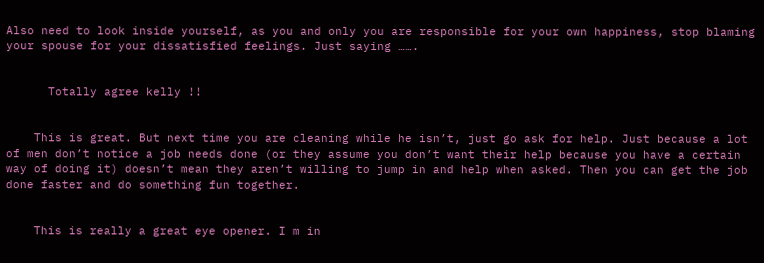Also need to look inside yourself, as you and only you are responsible for your own happiness, stop blaming your spouse for your dissatisfied feelings. Just saying …….


      Totally agree kelly !!


    This is great. But next time you are cleaning while he isn’t, just go ask for help. Just because a lot of men don’t notice a job needs done (or they assume you don’t want their help because you have a certain way of doing it) doesn’t mean they aren’t willing to jump in and help when asked. Then you can get the job done faster and do something fun together.


    This is really a great eye opener. I m in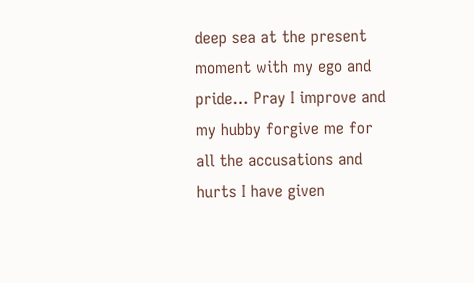deep sea at the present moment with my ego and pride… Pray I improve and my hubby forgive me for all the accusations and hurts I have given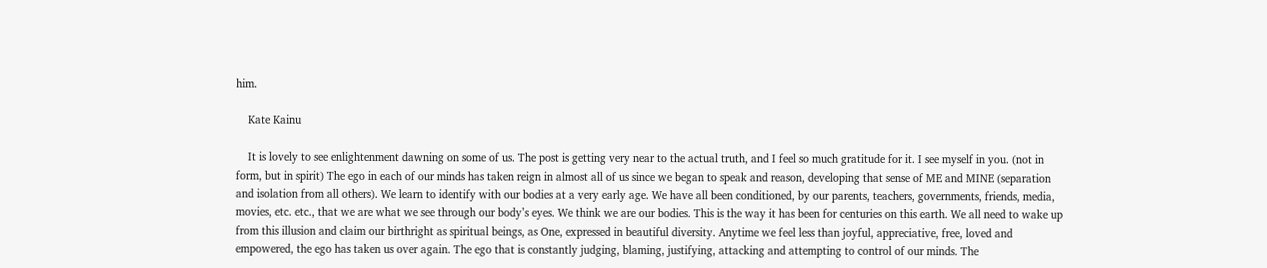him.

    Kate Kainu

    It is lovely to see enlightenment dawning on some of us. The post is getting very near to the actual truth, and I feel so much gratitude for it. I see myself in you. (not in form, but in spirit) The ego in each of our minds has taken reign in almost all of us since we began to speak and reason, developing that sense of ME and MINE (separation and isolation from all others). We learn to identify with our bodies at a very early age. We have all been conditioned, by our parents, teachers, governments, friends, media, movies, etc. etc., that we are what we see through our body’s eyes. We think we are our bodies. This is the way it has been for centuries on this earth. We all need to wake up from this illusion and claim our birthright as spiritual beings, as One, expressed in beautiful diversity. Anytime we feel less than joyful, appreciative, free, loved and empowered, the ego has taken us over again. The ego that is constantly judging, blaming, justifying, attacking and attempting to control of our minds. The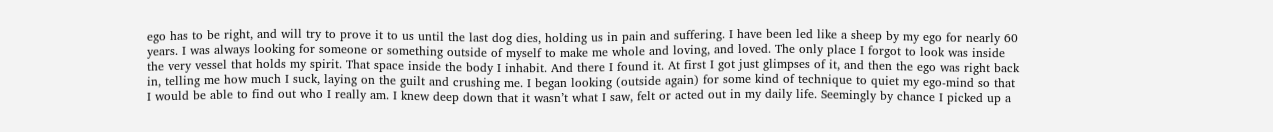ego has to be right, and will try to prove it to us until the last dog dies, holding us in pain and suffering. I have been led like a sheep by my ego for nearly 60 years. I was always looking for someone or something outside of myself to make me whole and loving, and loved. The only place I forgot to look was inside the very vessel that holds my spirit. That space inside the body I inhabit. And there I found it. At first I got just glimpses of it, and then the ego was right back in, telling me how much I suck, laying on the guilt and crushing me. I began looking (outside again) for some kind of technique to quiet my ego-mind so that I would be able to find out who I really am. I knew deep down that it wasn’t what I saw, felt or acted out in my daily life. Seemingly by chance I picked up a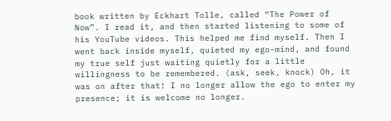book written by Eckhart Tolle, called “The Power of Now”. I read it, and then started listening to some of his YouTube videos. This helped me find myself. Then I went back inside myself, quieted my ego-mind, and found my true self just waiting quietly for a little willingness to be remembered. (ask, seek, knock) Oh, it was on after that! I no longer allow the ego to enter my presence; it is welcome no longer.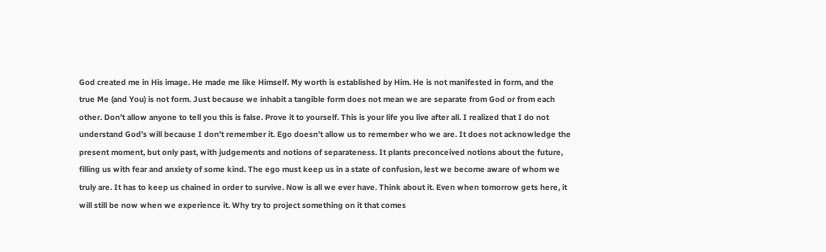God created me in His image. He made me like Himself. My worth is established by Him. He is not manifested in form, and the true Me (and You) is not form. Just because we inhabit a tangible form does not mean we are separate from God or from each other. Don’t allow anyone to tell you this is false. Prove it to yourself. This is your life you live after all. I realized that I do not understand God’s will because I don’t remember it. Ego doesn’t allow us to remember who we are. It does not acknowledge the present moment, but only past, with judgements and notions of separateness. It plants preconceived notions about the future, filling us with fear and anxiety of some kind. The ego must keep us in a state of confusion, lest we become aware of whom we truly are. It has to keep us chained in order to survive. Now is all we ever have. Think about it. Even when tomorrow gets here, it will still be now when we experience it. Why try to project something on it that comes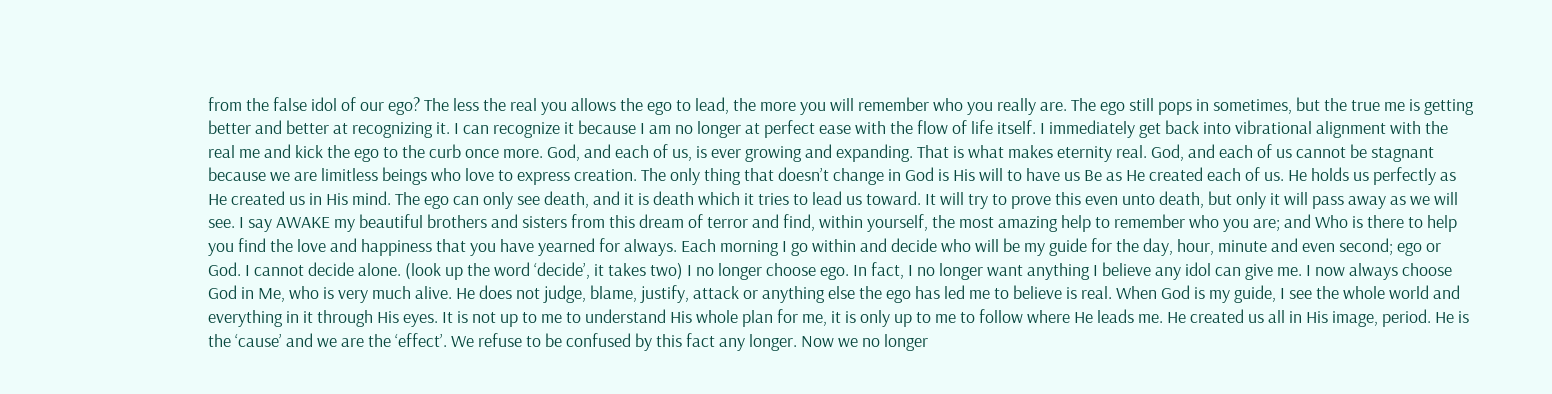from the false idol of our ego? The less the real you allows the ego to lead, the more you will remember who you really are. The ego still pops in sometimes, but the true me is getting better and better at recognizing it. I can recognize it because I am no longer at perfect ease with the flow of life itself. I immediately get back into vibrational alignment with the real me and kick the ego to the curb once more. God, and each of us, is ever growing and expanding. That is what makes eternity real. God, and each of us cannot be stagnant because we are limitless beings who love to express creation. The only thing that doesn’t change in God is His will to have us Be as He created each of us. He holds us perfectly as He created us in His mind. The ego can only see death, and it is death which it tries to lead us toward. It will try to prove this even unto death, but only it will pass away as we will see. I say AWAKE my beautiful brothers and sisters from this dream of terror and find, within yourself, the most amazing help to remember who you are; and Who is there to help you find the love and happiness that you have yearned for always. Each morning I go within and decide who will be my guide for the day, hour, minute and even second; ego or God. I cannot decide alone. (look up the word ‘decide’, it takes two) I no longer choose ego. In fact, I no longer want anything I believe any idol can give me. I now always choose God in Me, who is very much alive. He does not judge, blame, justify, attack or anything else the ego has led me to believe is real. When God is my guide, I see the whole world and everything in it through His eyes. It is not up to me to understand His whole plan for me, it is only up to me to follow where He leads me. He created us all in His image, period. He is the ‘cause’ and we are the ‘effect’. We refuse to be confused by this fact any longer. Now we no longer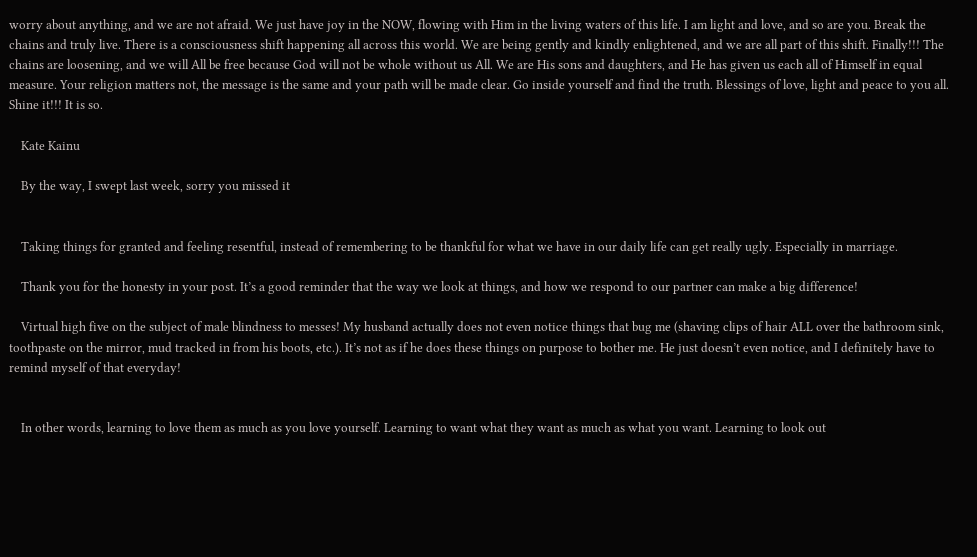worry about anything, and we are not afraid. We just have joy in the NOW, flowing with Him in the living waters of this life. I am light and love, and so are you. Break the chains and truly live. There is a consciousness shift happening all across this world. We are being gently and kindly enlightened, and we are all part of this shift. Finally!!! The chains are loosening, and we will All be free because God will not be whole without us All. We are His sons and daughters, and He has given us each all of Himself in equal measure. Your religion matters not, the message is the same and your path will be made clear. Go inside yourself and find the truth. Blessings of love, light and peace to you all. Shine it!!! It is so.

    Kate Kainu

    By the way, I swept last week, sorry you missed it


    Taking things for granted and feeling resentful, instead of remembering to be thankful for what we have in our daily life can get really ugly. Especially in marriage.

    Thank you for the honesty in your post. It’s a good reminder that the way we look at things, and how we respond to our partner can make a big difference!

    Virtual high five on the subject of male blindness to messes! My husband actually does not even notice things that bug me (shaving clips of hair ALL over the bathroom sink, toothpaste on the mirror, mud tracked in from his boots, etc.). It’s not as if he does these things on purpose to bother me. He just doesn’t even notice, and I definitely have to remind myself of that everyday!


    In other words, learning to love them as much as you love yourself. Learning to want what they want as much as what you want. Learning to look out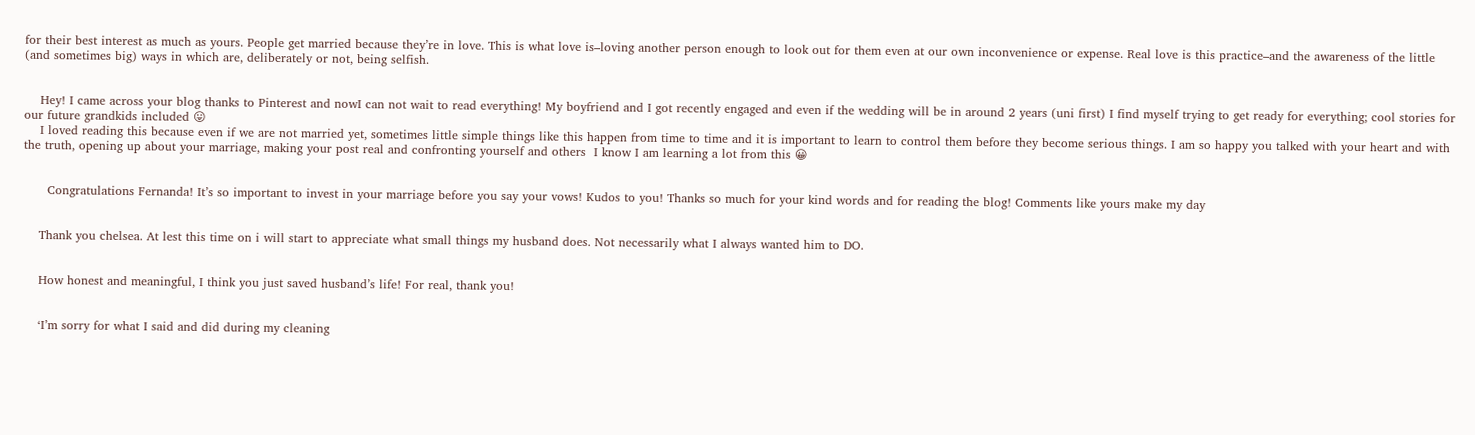for their best interest as much as yours. People get married because they’re in love. This is what love is–loving another person enough to look out for them even at our own inconvenience or expense. Real love is this practice–and the awareness of the little (and sometimes big) ways in which are, deliberately or not, being selfish.


    Hey! I came across your blog thanks to Pinterest and nowI can not wait to read everything! My boyfriend and I got recently engaged and even if the wedding will be in around 2 years (uni first) I find myself trying to get ready for everything; cool stories for our future grandkids included 😛
    I loved reading this because even if we are not married yet, sometimes little simple things like this happen from time to time and it is important to learn to control them before they become serious things. I am so happy you talked with your heart and with the truth, opening up about your marriage, making your post real and confronting yourself and others  I know I am learning a lot from this 😀


      Congratulations Fernanda! It’s so important to invest in your marriage before you say your vows! Kudos to you! Thanks so much for your kind words and for reading the blog! Comments like yours make my day


    Thank you chelsea. At lest this time on i will start to appreciate what small things my husband does. Not necessarily what I always wanted him to DO.


    How honest and meaningful, I think you just saved husband’s life! For real, thank you!


    ‘I’m sorry for what I said and did during my cleaning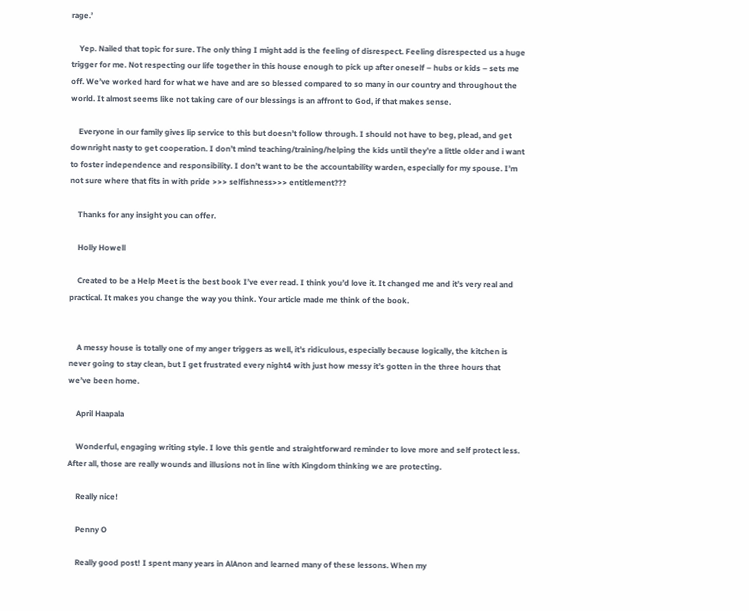rage.’

    Yep. Nailed that topic for sure. The only thing I might add is the feeling of disrespect. Feeling disrespected us a huge trigger for me. Not respecting our life together in this house enough to pick up after oneself – hubs or kids – sets me off. We’ve worked hard for what we have and are so blessed compared to so many in our country and throughout the world. It almost seems like not taking care of our blessings is an affront to God, if that makes sense.

    Everyone in our family gives lip service to this but doesn’t follow through. I should not have to beg, plead, and get downright nasty to get cooperation. I don’t mind teaching/training/helping the kids until they’re a little older and i want to foster independence and responsibility. I don’t want to be the accountability warden, especially for my spouse. I’m not sure where that fits in with pride >>> selfishness>>> entitlement???

    Thanks for any insight you can offer.

    Holly Howell

    Created to be a Help Meet is the best book I’ve ever read. I think you’d love it. It changed me and it’s very real and practical. It makes you change the way you think. Your article made me think of the book.


    A messy house is totally one of my anger triggers as well, it’s ridiculous, especially because logically, the kitchen is never going to stay clean, but I get frustrated every night4 with just how messy it’s gotten in the three hours that we’ve been home.

    April Haapala

    Wonderful, engaging writing style. I love this gentle and straightforward reminder to love more and self protect less. After all, those are really wounds and illusions not in line with Kingdom thinking we are protecting.

    Really nice!

    Penny O

    Really good post! I spent many years in AlAnon and learned many of these lessons. When my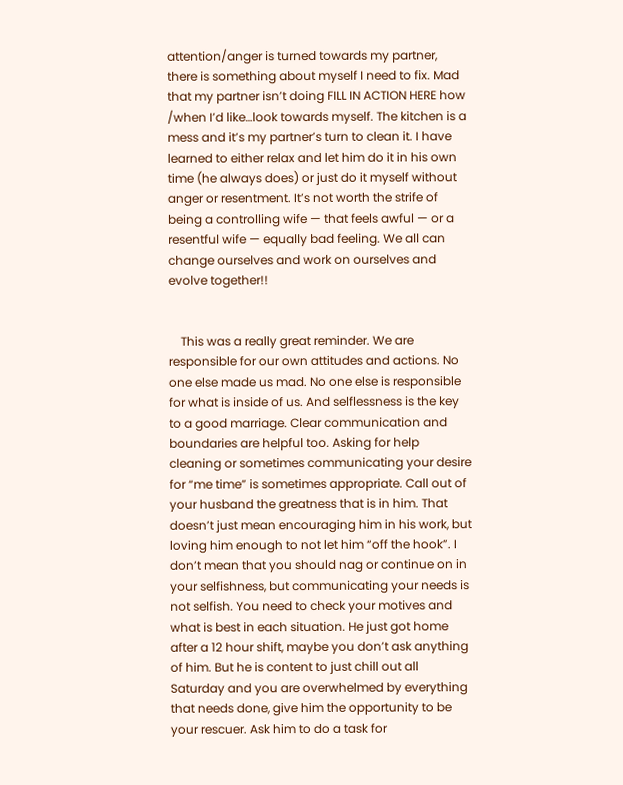attention/anger is turned towards my partner, there is something about myself I need to fix. Mad that my partner isn’t doing FILL IN ACTION HERE how /when I’d like…look towards myself. The kitchen is a mess and it’s my partner’s turn to clean it. I have learned to either relax and let him do it in his own time (he always does) or just do it myself without anger or resentment. It’s not worth the strife of being a controlling wife — that feels awful — or a resentful wife — equally bad feeling. We all can change ourselves and work on ourselves and evolve together!!


    This was a really great reminder. We are responsible for our own attitudes and actions. No one else made us mad. No one else is responsible for what is inside of us. And selflessness is the key to a good marriage. Clear communication and boundaries are helpful too. Asking for help cleaning or sometimes communicating your desire for “me time” is sometimes appropriate. Call out of your husband the greatness that is in him. That doesn’t just mean encouraging him in his work, but loving him enough to not let him “off the hook”. I don’t mean that you should nag or continue on in your selfishness, but communicating your needs is not selfish. You need to check your motives and what is best in each situation. He just got home after a 12 hour shift, maybe you don’t ask anything of him. But he is content to just chill out all Saturday and you are overwhelmed by everything that needs done, give him the opportunity to be your rescuer. Ask him to do a task for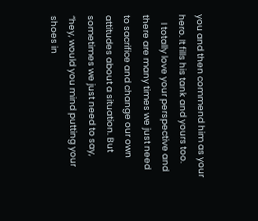you and then commend him as your hero. It fills his tank and yours too.
    I totally love your perspective and there are many times we just need to sacrifice and change our own attitudes about a situation. But sometimes we just need to say, “hey, would you mind putting your shoes in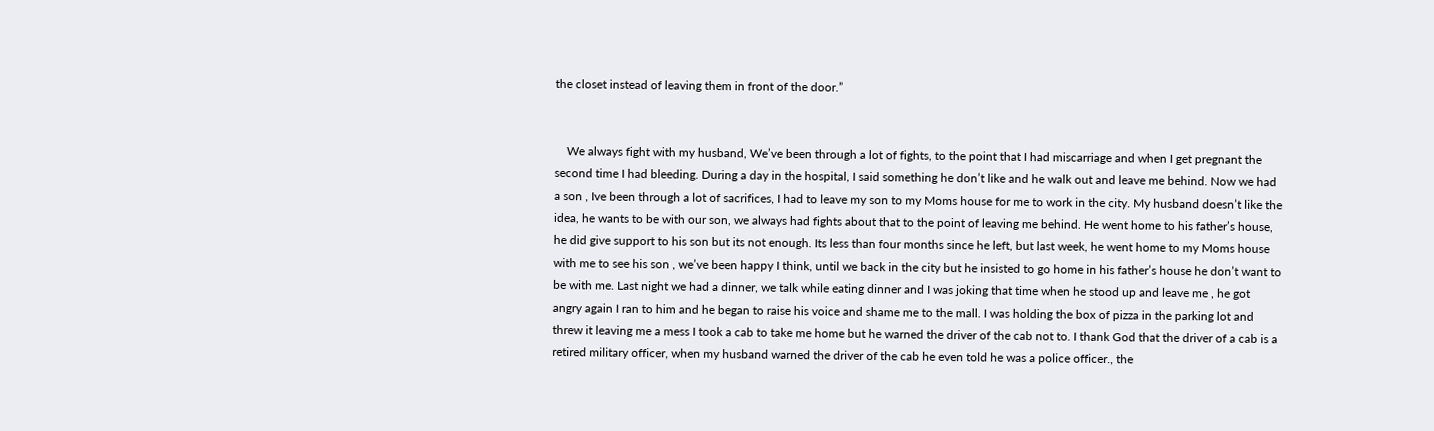the closet instead of leaving them in front of the door.”


    We always fight with my husband, We’ve been through a lot of fights, to the point that I had miscarriage and when I get pregnant the second time I had bleeding. During a day in the hospital, I said something he don’t like and he walk out and leave me behind. Now we had a son , Ive been through a lot of sacrifices, I had to leave my son to my Moms house for me to work in the city. My husband doesn’t like the idea, he wants to be with our son, we always had fights about that to the point of leaving me behind. He went home to his father’s house, he did give support to his son but its not enough. Its less than four months since he left, but last week, he went home to my Moms house with me to see his son , we’ve been happy I think, until we back in the city but he insisted to go home in his father’s house he don’t want to be with me. Last night we had a dinner, we talk while eating dinner and I was joking that time when he stood up and leave me , he got angry again I ran to him and he began to raise his voice and shame me to the mall. I was holding the box of pizza in the parking lot and threw it leaving me a mess I took a cab to take me home but he warned the driver of the cab not to. I thank God that the driver of a cab is a retired military officer, when my husband warned the driver of the cab he even told he was a police officer., the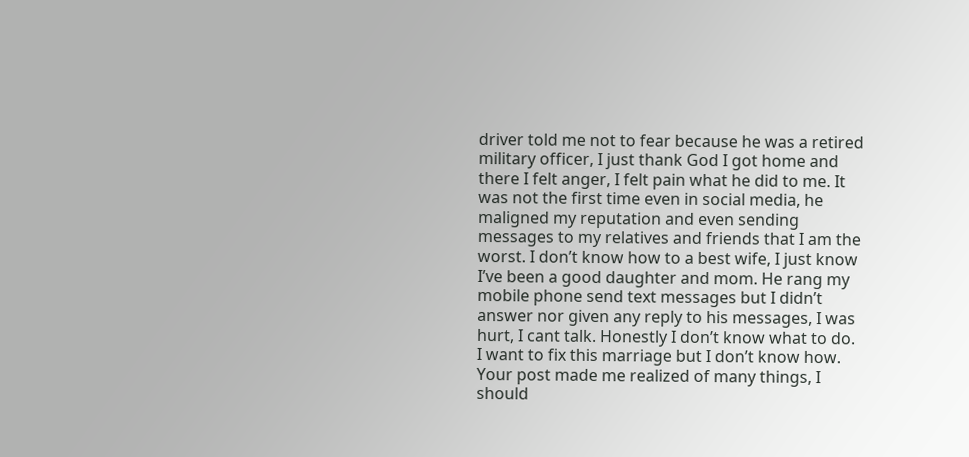driver told me not to fear because he was a retired military officer, I just thank God I got home and there I felt anger, I felt pain what he did to me. It was not the first time even in social media, he maligned my reputation and even sending messages to my relatives and friends that I am the worst. I don’t know how to a best wife, I just know I’ve been a good daughter and mom. He rang my mobile phone send text messages but I didn’t answer nor given any reply to his messages, I was hurt, I cant talk. Honestly I don’t know what to do. I want to fix this marriage but I don’t know how. Your post made me realized of many things, I should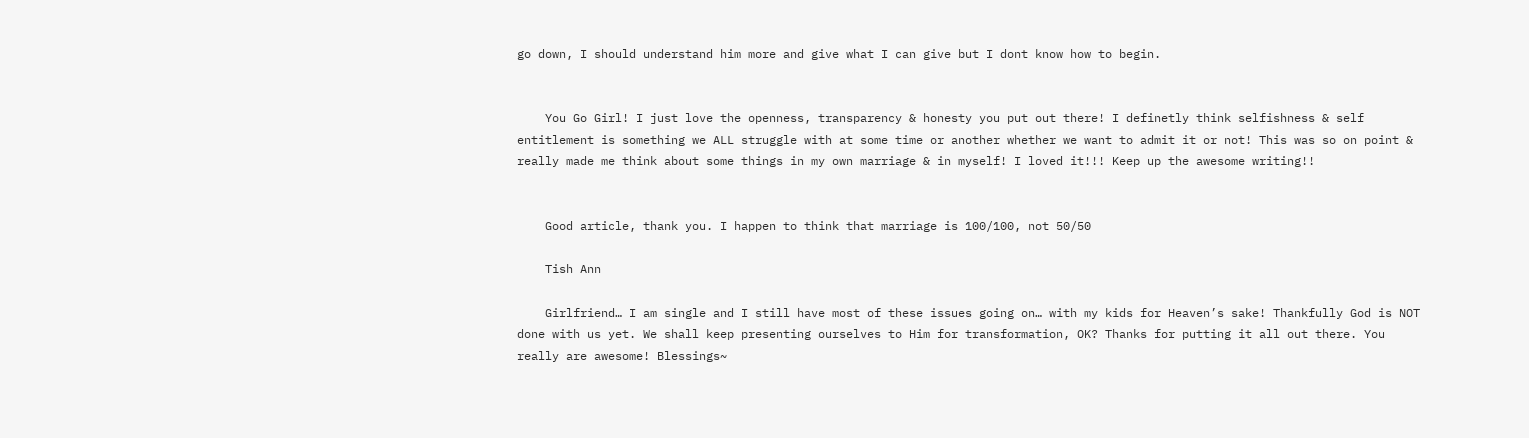go down, I should understand him more and give what I can give but I dont know how to begin.


    You Go Girl! I just love the openness, transparency & honesty you put out there! I definetly think selfishness & self entitlement is something we ALL struggle with at some time or another whether we want to admit it or not! This was so on point & really made me think about some things in my own marriage & in myself! I loved it!!! Keep up the awesome writing!!


    Good article, thank you. I happen to think that marriage is 100/100, not 50/50

    Tish Ann

    Girlfriend… I am single and I still have most of these issues going on… with my kids for Heaven’s sake! Thankfully God is NOT done with us yet. We shall keep presenting ourselves to Him for transformation, OK? Thanks for putting it all out there. You really are awesome! Blessings~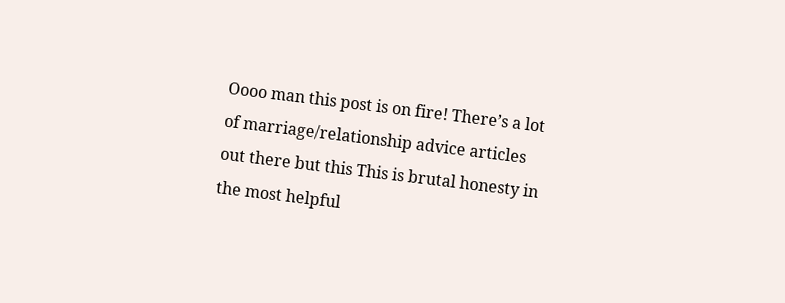Oooo man this post is on fire! There’s a lot of marriage/relationship advice articles out there but this This is brutal honesty in the most helpful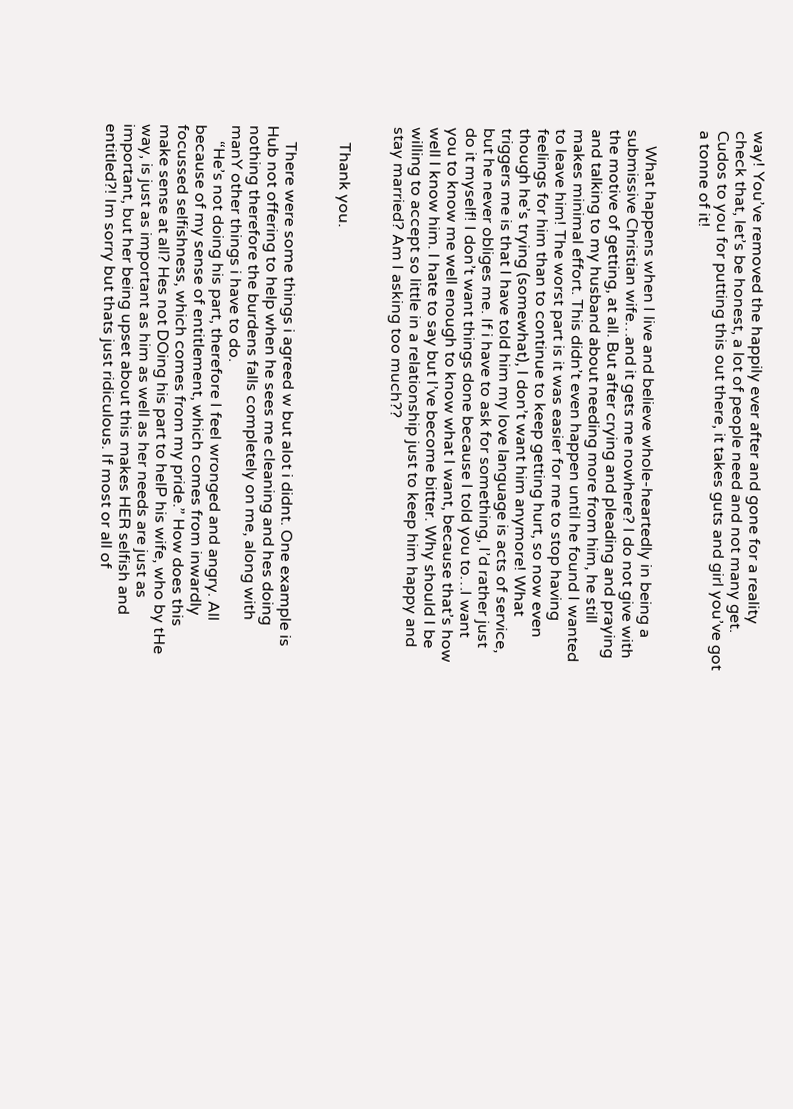way! You’ve removed the happily ever after and gone for a reality check that, let’s be honest, a lot of people need and not many get. Cudos to you for putting this out there, it takes guts and girl you’ve got a tonne of it!


    What happens when I live and believe whole-heartedly in being a submissive Christian wife…and it gets me nowhere? I do not give with the motive of getting, at all. But after crying and pleading and praying and talking to my husband about needing more from him, he still makes minimal effort. This didn’t even happen until he found I wanted to leave him! The worst part is it was easier for me to stop having feelings for him than to continue to keep getting hurt, so now even though he’s trying (somewhat), I don’t want him anymore! What triggers me is that I have told him my love language is acts of service, but he never obliges me. If i have to ask for something, I’d rather just do it myself! I don’t want things done because I told you to…I want you to know me well enough to know what I want, because that’s how well I know him. I hate to say but I’ve become bitter. Why should I be willing to accept so little in a relationship just to keep him happy and stay married? Am I asking too much??


    Thank you.


    There were some things i agreed w but alot i didnt. One example is Hub not offering to help when he sees me cleaning and hes doing nothing therefore the burdens falls completely on me, along with manY other things i have to do.
    “He’s not doing his part, therefore I feel wronged and angry. All because of my sense of entitlement, which comes from inwardly focussed selfishness, which comes from my pride.” How does this make sense at all? Hes not DOing his part to helP his wife, who by tHe way, is just as important as him as well as her needs are just as important, but her being upset about this makes HER selfish and entitled?! Im sorry but thats just ridiculous. If most or all of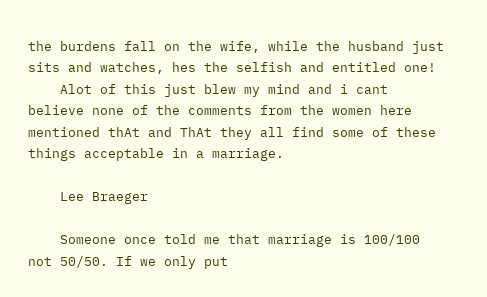the burdens fall on the wife, while the husband just sits and watches, hes the selfish and entitled one!
    Alot of this just blew my mind and i cant believe none of the comments from the women here mentioned thAt and ThAt they all find some of these things acceptable in a marriage.

    Lee Braeger

    Someone once told me that marriage is 100/100 not 50/50. If we only put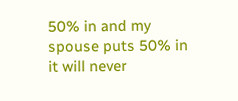50% in and my spouse puts 50% in it will never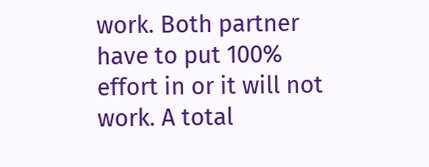work. Both partner have to put 100% effort in or it will not work. A total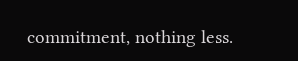commitment, nothing less.